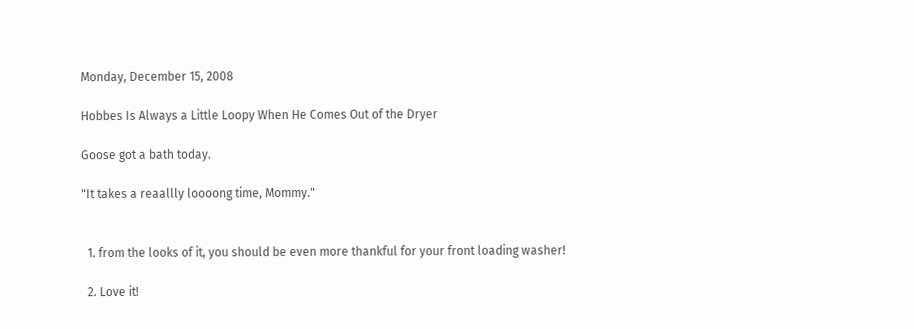Monday, December 15, 2008

Hobbes Is Always a Little Loopy When He Comes Out of the Dryer

Goose got a bath today.

"It takes a reaallly loooong time, Mommy."


  1. from the looks of it, you should be even more thankful for your front loading washer!

  2. Love it!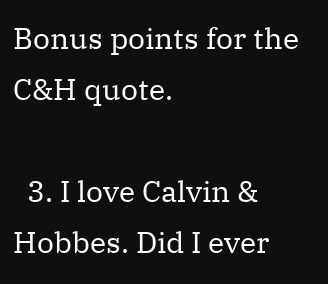Bonus points for the C&H quote.

  3. I love Calvin & Hobbes. Did I ever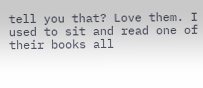tell you that? Love them. I used to sit and read one of their books all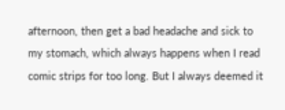afternoon, then get a bad headache and sick to my stomach, which always happens when I read comic strips for too long. But I always deemed it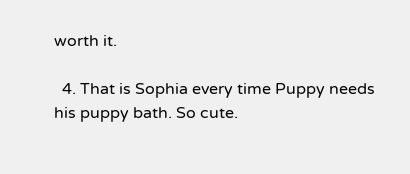worth it.

  4. That is Sophia every time Puppy needs his puppy bath. So cute.